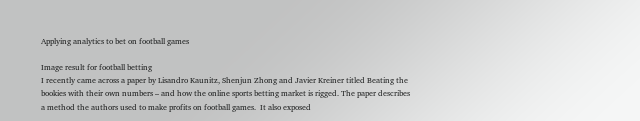Applying analytics to bet on football games

Image result for football betting
I recently came across a paper by Lisandro Kaunitz, Shenjun Zhong and Javier Kreiner titled Beating the bookies with their own numbers – and how the online sports betting market is rigged. The paper describes a method the authors used to make profits on football games.  It also exposed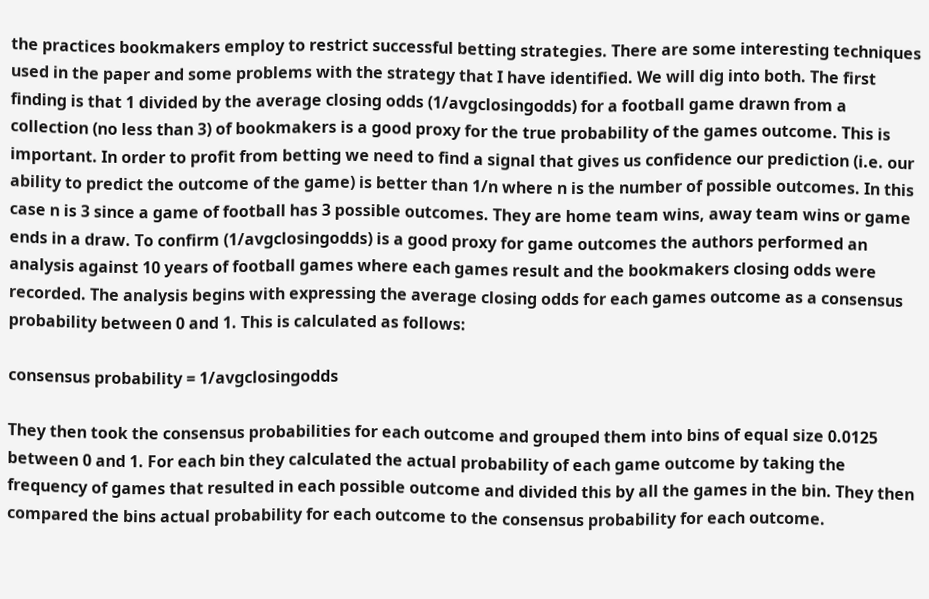the practices bookmakers employ to restrict successful betting strategies. There are some interesting techniques used in the paper and some problems with the strategy that I have identified. We will dig into both. The first finding is that 1 divided by the average closing odds (1/avgclosingodds) for a football game drawn from a collection (no less than 3) of bookmakers is a good proxy for the true probability of the games outcome. This is important. In order to profit from betting we need to find a signal that gives us confidence our prediction (i.e. our ability to predict the outcome of the game) is better than 1/n where n is the number of possible outcomes. In this case n is 3 since a game of football has 3 possible outcomes. They are home team wins, away team wins or game ends in a draw. To confirm (1/avgclosingodds) is a good proxy for game outcomes the authors performed an analysis against 10 years of football games where each games result and the bookmakers closing odds were recorded. The analysis begins with expressing the average closing odds for each games outcome as a consensus probability between 0 and 1. This is calculated as follows:

consensus probability = 1/avgclosingodds

They then took the consensus probabilities for each outcome and grouped them into bins of equal size 0.0125 between 0 and 1. For each bin they calculated the actual probability of each game outcome by taking the frequency of games that resulted in each possible outcome and divided this by all the games in the bin. They then compared the bins actual probability for each outcome to the consensus probability for each outcome.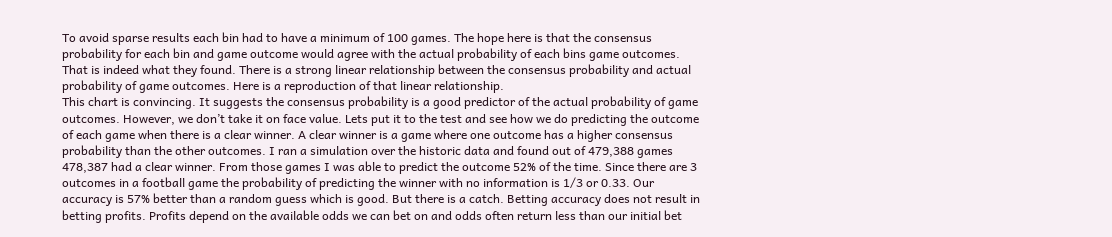To avoid sparse results each bin had to have a minimum of 100 games. The hope here is that the consensus probability for each bin and game outcome would agree with the actual probability of each bins game outcomes. That is indeed what they found. There is a strong linear relationship between the consensus probability and actual probability of game outcomes. Here is a reproduction of that linear relationship.
This chart is convincing. It suggests the consensus probability is a good predictor of the actual probability of game outcomes. However, we don’t take it on face value. Lets put it to the test and see how we do predicting the outcome of each game when there is a clear winner. A clear winner is a game where one outcome has a higher consensus probability than the other outcomes. I ran a simulation over the historic data and found out of 479,388 games 478,387 had a clear winner. From those games I was able to predict the outcome 52% of the time. Since there are 3 outcomes in a football game the probability of predicting the winner with no information is 1/3 or 0.33. Our accuracy is 57% better than a random guess which is good. But there is a catch. Betting accuracy does not result in betting profits. Profits depend on the available odds we can bet on and odds often return less than our initial bet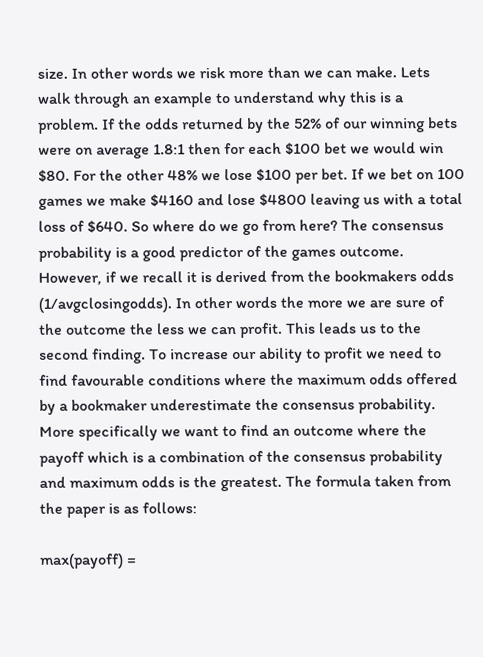size. In other words we risk more than we can make. Lets walk through an example to understand why this is a problem. If the odds returned by the 52% of our winning bets were on average 1.8:1 then for each $100 bet we would win $80. For the other 48% we lose $100 per bet. If we bet on 100 games we make $4160 and lose $4800 leaving us with a total loss of $640. So where do we go from here? The consensus probability is a good predictor of the games outcome. However, if we recall it is derived from the bookmakers odds (1/avgclosingodds). In other words the more we are sure of the outcome the less we can profit. This leads us to the second finding. To increase our ability to profit we need to find favourable conditions where the maximum odds offered by a bookmaker underestimate the consensus probability. More specifically we want to find an outcome where the payoff which is a combination of the consensus probability and maximum odds is the greatest. The formula taken from the paper is as follows:

max(payoff) =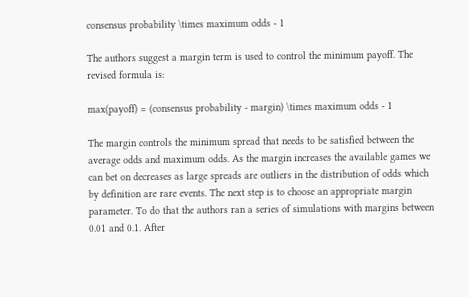consensus probability \times maximum odds - 1

The authors suggest a margin term is used to control the minimum payoff. The revised formula is:

max(payoff) = (consensus probability - margin) \times maximum odds - 1

The margin controls the minimum spread that needs to be satisfied between the average odds and maximum odds. As the margin increases the available games we can bet on decreases as large spreads are outliers in the distribution of odds which by definition are rare events. The next step is to choose an appropriate margin parameter. To do that the authors ran a series of simulations with margins between 0.01 and 0.1. After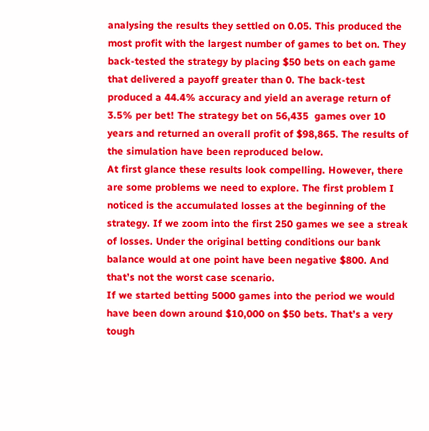analysing the results they settled on 0.05. This produced the most profit with the largest number of games to bet on. They back-tested the strategy by placing $50 bets on each game that delivered a payoff greater than 0. The back-test produced a 44.4% accuracy and yield an average return of 3.5% per bet! The strategy bet on 56,435  games over 10 years and returned an overall profit of $98,865. The results of the simulation have been reproduced below.
At first glance these results look compelling. However, there are some problems we need to explore. The first problem I noticed is the accumulated losses at the beginning of the strategy. If we zoom into the first 250 games we see a streak of losses. Under the original betting conditions our bank balance would at one point have been negative $800. And that’s not the worst case scenario.
If we started betting 5000 games into the period we would have been down around $10,000 on $50 bets. That’s a very tough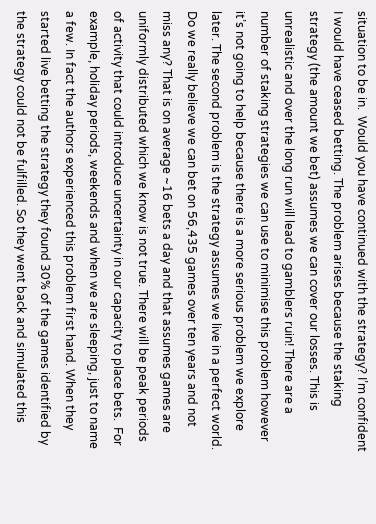situation to be in.  Would you have continued with the strategy? I’m confident I would have ceased betting. The problem arises because the staking strategy (the amount we bet) assumes we can cover our losses. This is unrealistic and over the long run will lead to gamblers ruin! There are a number of staking strategies we can use to minimise this problem however it’s not going to help because there is a more serious problem we explore later. The second problem is the strategy assumes we live in a perfect world. Do we really believe we can bet on 56,435 games over ten years and not miss any? That is on average ~16 bets a day and that assumes games are uniformly distributed which we know is not true. There will be peak periods of activity that could introduce uncertainty in our capacity to place bets.  For example, holiday periods, weekends and when we are sleeping, just to name a few. In fact the authors experienced this problem first hand. When they started live betting the strategy they found 30% of the games identified by the strategy could not be fulfilled. So they went back and simulated this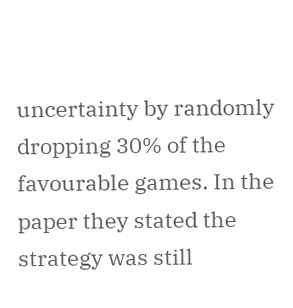uncertainty by randomly dropping 30% of the favourable games. In the paper they stated the strategy was still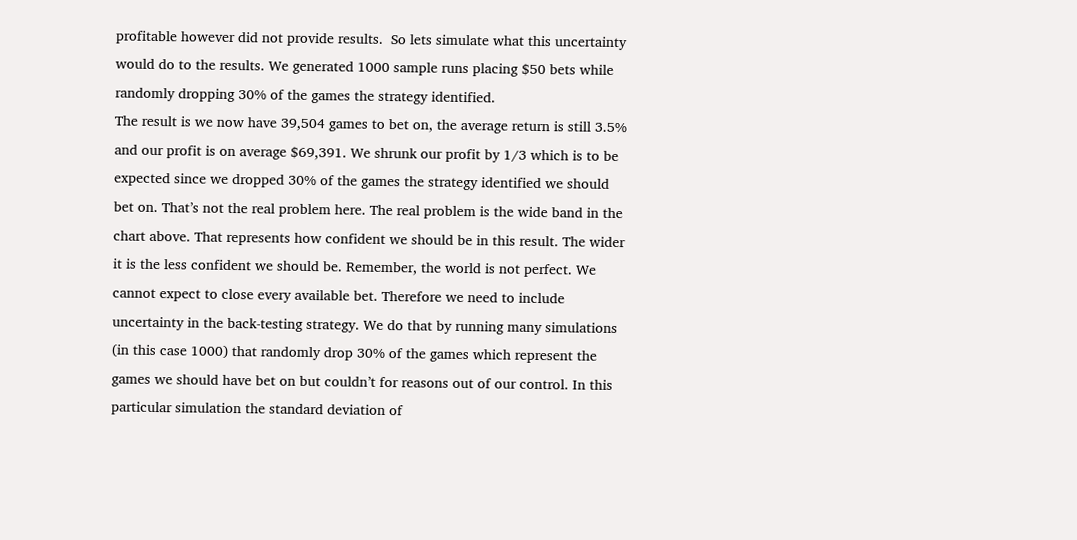profitable however did not provide results.  So lets simulate what this uncertainty would do to the results. We generated 1000 sample runs placing $50 bets while randomly dropping 30% of the games the strategy identified.
The result is we now have 39,504 games to bet on, the average return is still 3.5% and our profit is on average $69,391. We shrunk our profit by 1/3 which is to be expected since we dropped 30% of the games the strategy identified we should bet on. That’s not the real problem here. The real problem is the wide band in the chart above. That represents how confident we should be in this result. The wider it is the less confident we should be. Remember, the world is not perfect. We cannot expect to close every available bet. Therefore we need to include uncertainty in the back-testing strategy. We do that by running many simulations (in this case 1000) that randomly drop 30% of the games which represent the games we should have bet on but couldn’t for reasons out of our control. In this particular simulation the standard deviation of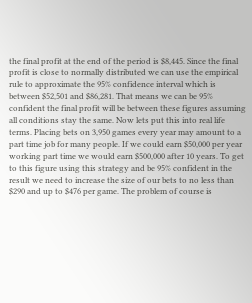the final profit at the end of the period is $8,445. Since the final profit is close to normally distributed we can use the empirical rule to approximate the 95% confidence interval which is between $52,501 and $86,281. That means we can be 95% confident the final profit will be between these figures assuming all conditions stay the same. Now lets put this into real life terms. Placing bets on 3,950 games every year may amount to a part time job for many people. If we could earn $50,000 per year working part time we would earn $500,000 after 10 years. To get to this figure using this strategy and be 95% confident in the result we need to increase the size of our bets to no less than $290 and up to $476 per game. The problem of course is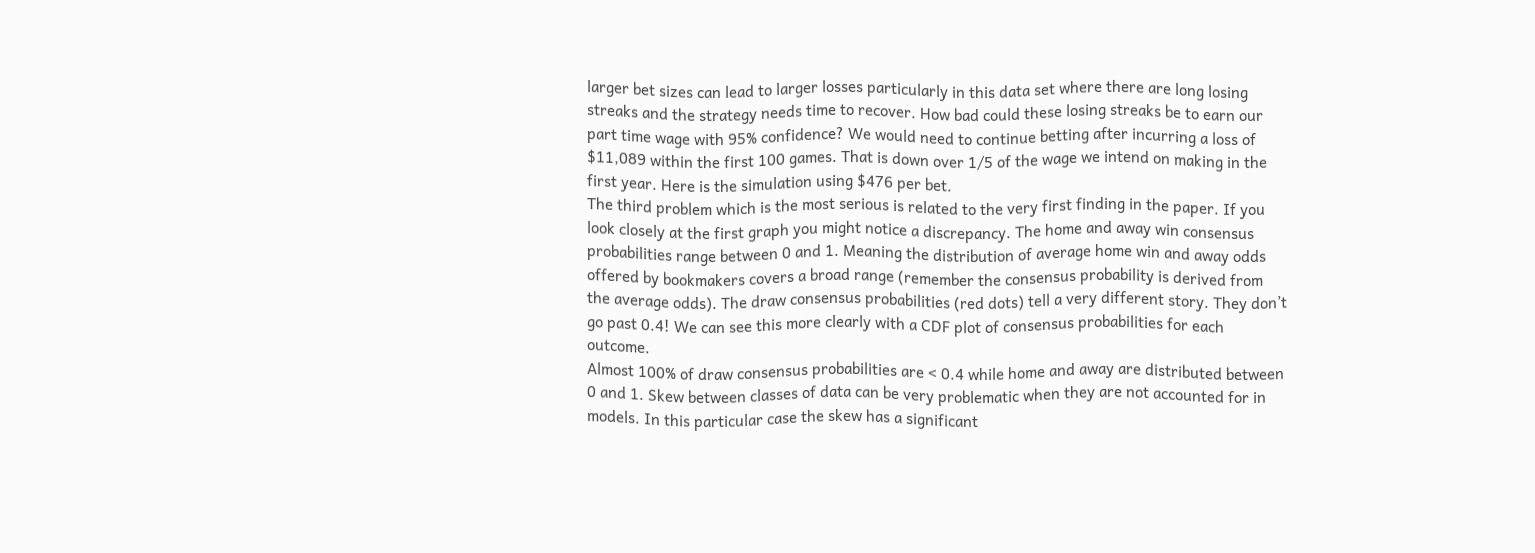larger bet sizes can lead to larger losses particularly in this data set where there are long losing streaks and the strategy needs time to recover. How bad could these losing streaks be to earn our part time wage with 95% confidence? We would need to continue betting after incurring a loss of $11,089 within the first 100 games. That is down over 1/5 of the wage we intend on making in the first year. Here is the simulation using $476 per bet.
The third problem which is the most serious is related to the very first finding in the paper. If you look closely at the first graph you might notice a discrepancy. The home and away win consensus probabilities range between 0 and 1. Meaning the distribution of average home win and away odds offered by bookmakers covers a broad range (remember the consensus probability is derived from the average odds). The draw consensus probabilities (red dots) tell a very different story. They don’t go past 0.4! We can see this more clearly with a CDF plot of consensus probabilities for each outcome.
Almost 100% of draw consensus probabilities are < 0.4 while home and away are distributed between 0 and 1. Skew between classes of data can be very problematic when they are not accounted for in models. In this particular case the skew has a significant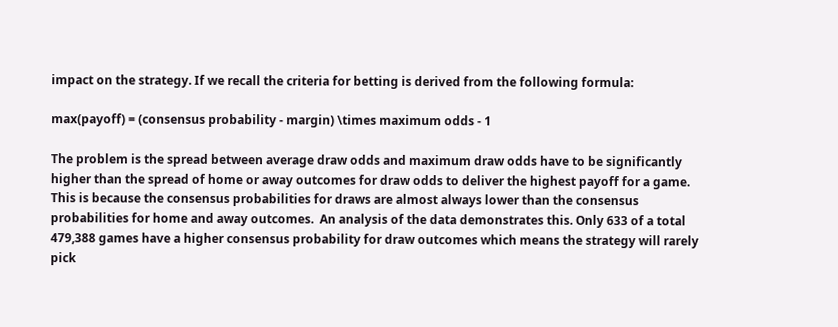impact on the strategy. If we recall the criteria for betting is derived from the following formula:

max(payoff) = (consensus probability - margin) \times maximum odds - 1

The problem is the spread between average draw odds and maximum draw odds have to be significantly higher than the spread of home or away outcomes for draw odds to deliver the highest payoff for a game. This is because the consensus probabilities for draws are almost always lower than the consensus probabilities for home and away outcomes.  An analysis of the data demonstrates this. Only 633 of a total 479,388 games have a higher consensus probability for draw outcomes which means the strategy will rarely pick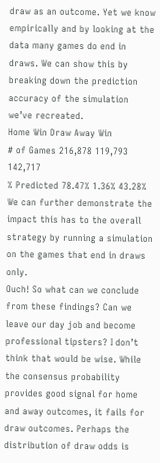draw as an outcome. Yet we know empirically and by looking at the data many games do end in draws. We can show this by breaking down the prediction accuracy of the simulation we’ve recreated.
Home Win Draw Away Win
# of Games 216,878 119,793 142,717
% Predicted 78.47% 1.36% 43.28%
We can further demonstrate the impact this has to the overall strategy by running a simulation on the games that end in draws only.
Ouch! So what can we conclude from these findings? Can we leave our day job and become professional tipsters? I don’t think that would be wise. While the consensus probability provides good signal for home and away outcomes, it fails for draw outcomes. Perhaps the distribution of draw odds is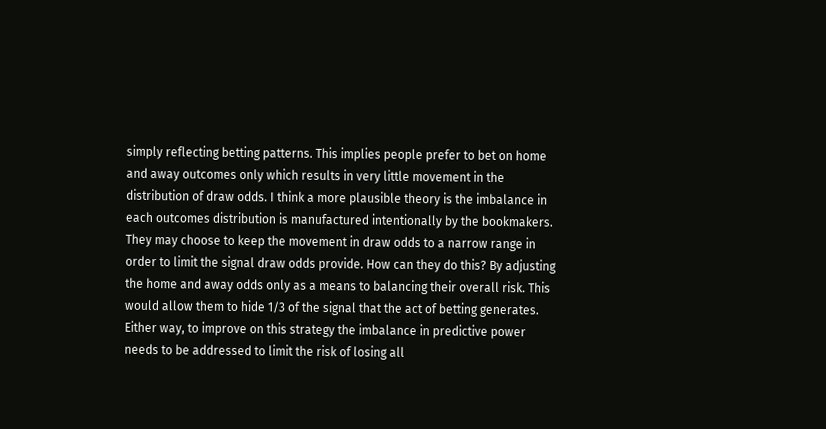simply reflecting betting patterns. This implies people prefer to bet on home and away outcomes only which results in very little movement in the distribution of draw odds. I think a more plausible theory is the imbalance in each outcomes distribution is manufactured intentionally by the bookmakers. They may choose to keep the movement in draw odds to a narrow range in order to limit the signal draw odds provide. How can they do this? By adjusting the home and away odds only as a means to balancing their overall risk. This would allow them to hide 1/3 of the signal that the act of betting generates. Either way, to improve on this strategy the imbalance in predictive power needs to be addressed to limit the risk of losing all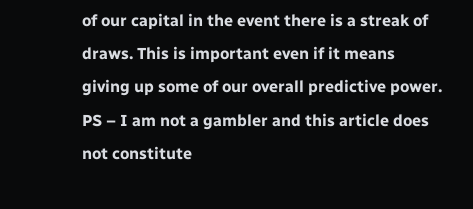of our capital in the event there is a streak of draws. This is important even if it means giving up some of our overall predictive power. PS – I am not a gambler and this article does not constitute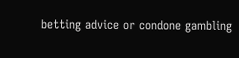betting advice or condone gambling